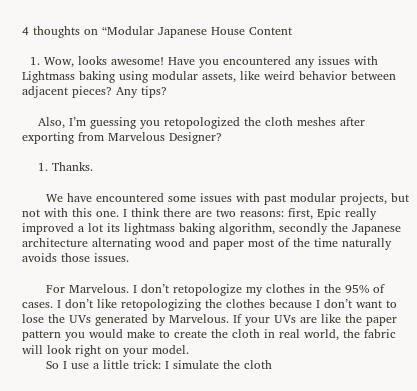4 thoughts on “Modular Japanese House Content

  1. Wow, looks awesome! Have you encountered any issues with Lightmass baking using modular assets, like weird behavior between adjacent pieces? Any tips?

    Also, I’m guessing you retopologized the cloth meshes after exporting from Marvelous Designer?

    1. Thanks.

      We have encountered some issues with past modular projects, but not with this one. I think there are two reasons: first, Epic really improved a lot its lightmass baking algorithm, secondly the Japanese architecture alternating wood and paper most of the time naturally avoids those issues.

      For Marvelous. I don’t retopologize my clothes in the 95% of cases. I don’t like retopologizing the clothes because I don’t want to lose the UVs generated by Marvelous. If your UVs are like the paper pattern you would make to create the cloth in real world, the fabric will look right on your model.
      So I use a little trick: I simulate the cloth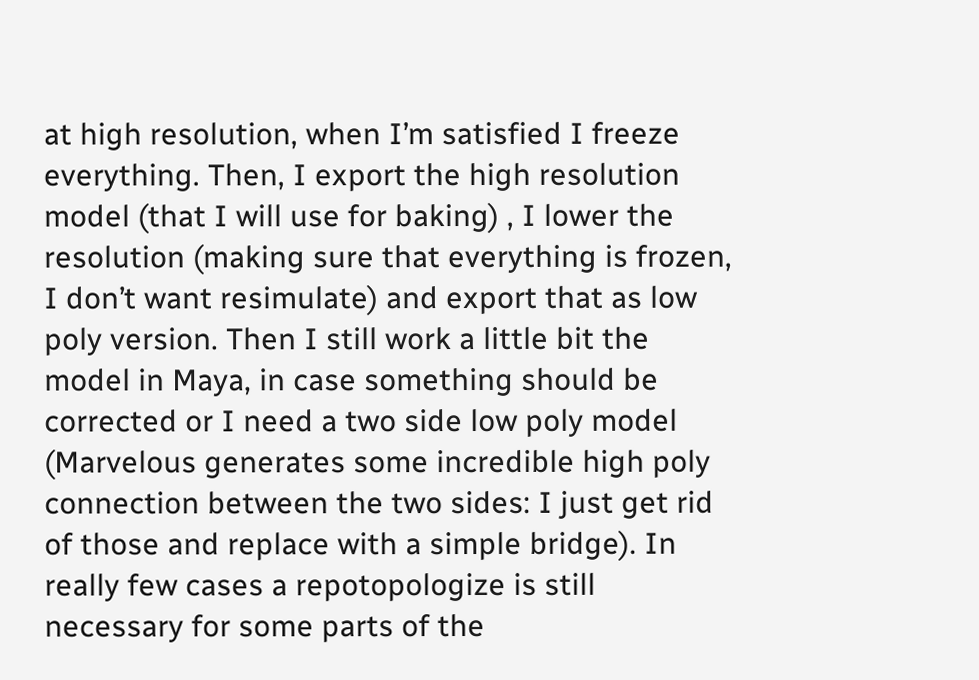at high resolution, when I’m satisfied I freeze everything. Then, I export the high resolution model (that I will use for baking) , I lower the resolution (making sure that everything is frozen, I don’t want resimulate) and export that as low poly version. Then I still work a little bit the model in Maya, in case something should be corrected or I need a two side low poly model (Marvelous generates some incredible high poly connection between the two sides: I just get rid of those and replace with a simple bridge). In really few cases a repotopologize is still necessary for some parts of the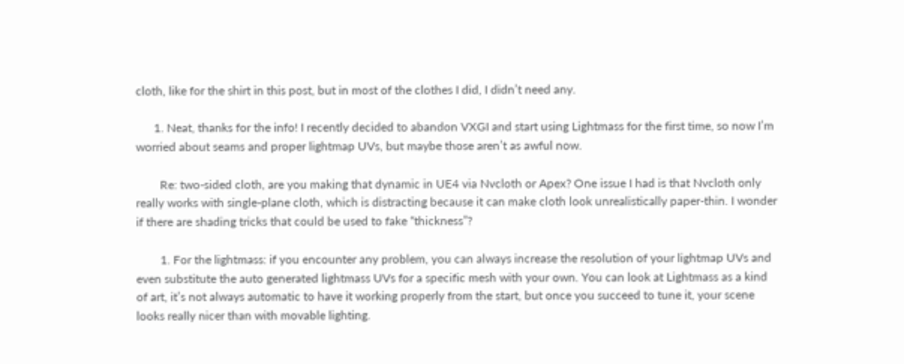cloth, like for the shirt in this post, but in most of the clothes I did, I didn’t need any.

      1. Neat, thanks for the info! I recently decided to abandon VXGI and start using Lightmass for the first time, so now I’m worried about seams and proper lightmap UVs, but maybe those aren’t as awful now.

        Re: two-sided cloth, are you making that dynamic in UE4 via Nvcloth or Apex? One issue I had is that Nvcloth only really works with single-plane cloth, which is distracting because it can make cloth look unrealistically paper-thin. I wonder if there are shading tricks that could be used to fake “thickness”?

        1. For the lightmass: if you encounter any problem, you can always increase the resolution of your lightmap UVs and even substitute the auto generated lightmass UVs for a specific mesh with your own. You can look at Lightmass as a kind of art, it’s not always automatic to have it working properly from the start, but once you succeed to tune it, your scene looks really nicer than with movable lighting.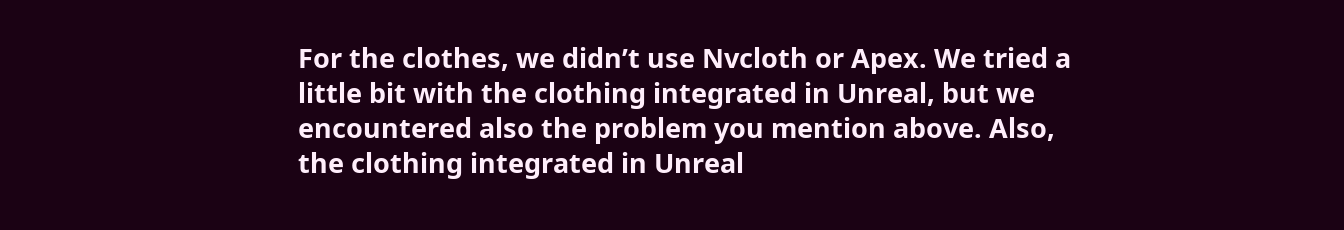For the clothes, we didn’t use Nvcloth or Apex. We tried a little bit with the clothing integrated in Unreal, but we encountered also the problem you mention above. Also, the clothing integrated in Unreal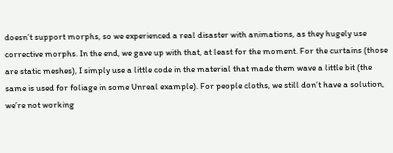doesn’t support morphs, so we experienced a real disaster with animations, as they hugely use corrective morphs. In the end, we gave up with that, at least for the moment. For the curtains (those are static meshes), I simply use a little code in the material that made them wave a little bit (the same is used for foliage in some Unreal example). For people cloths, we still don’t have a solution, we’re not working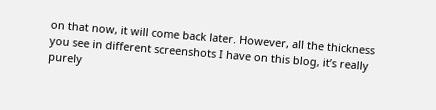on that now, it will come back later. However, all the thickness you see in different screenshots I have on this blog, it’s really purely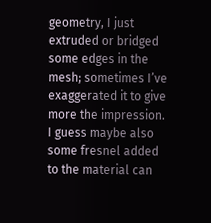geometry, I just extruded or bridged some edges in the mesh; sometimes I’ve exaggerated it to give more the impression. I guess maybe also some fresnel added to the material can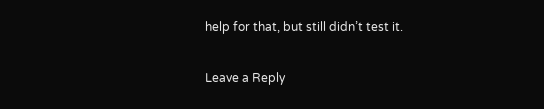help for that, but still didn’t test it.

Leave a Reply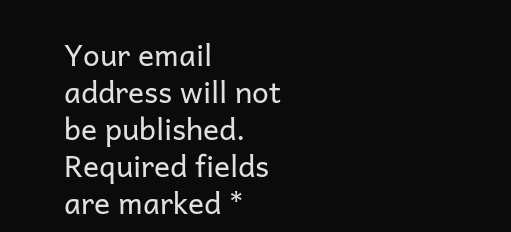Your email address will not be published. Required fields are marked *